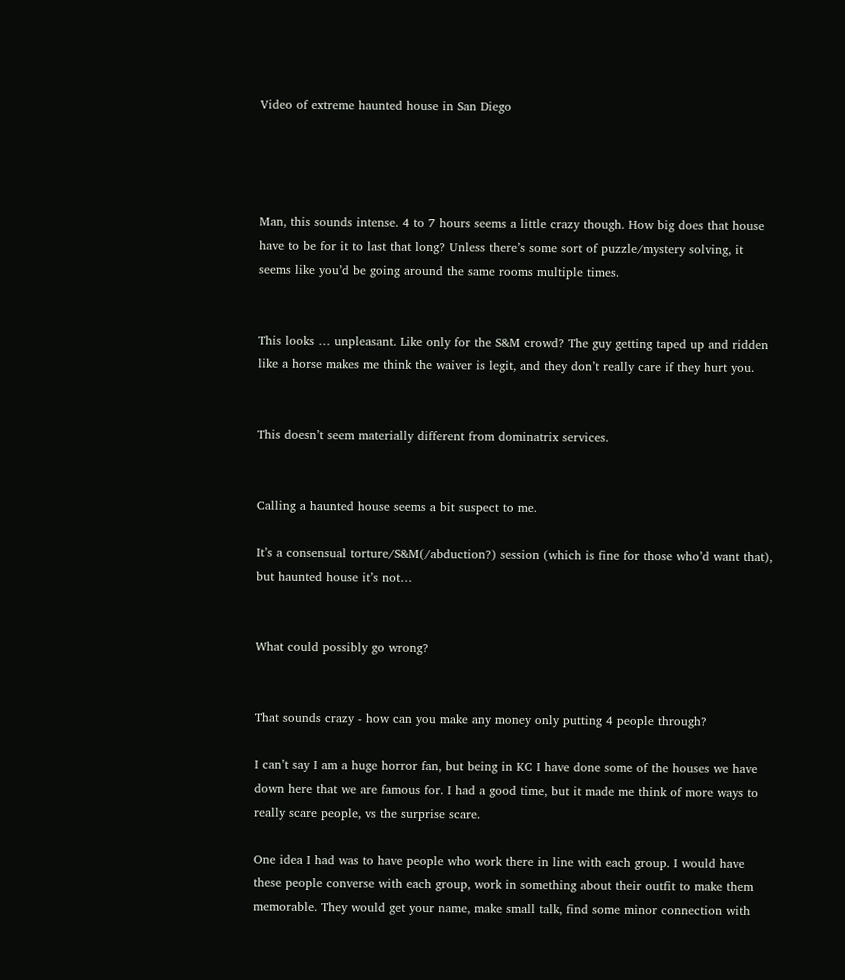Video of extreme haunted house in San Diego




Man, this sounds intense. 4 to 7 hours seems a little crazy though. How big does that house have to be for it to last that long? Unless there’s some sort of puzzle/mystery solving, it seems like you’d be going around the same rooms multiple times.


This looks … unpleasant. Like only for the S&M crowd? The guy getting taped up and ridden like a horse makes me think the waiver is legit, and they don’t really care if they hurt you.


This doesn’t seem materially different from dominatrix services.


Calling a haunted house seems a bit suspect to me.

It’s a consensual torture/S&M(/abduction?) session (which is fine for those who’d want that), but haunted house it’s not…


What could possibly go wrong?


That sounds crazy - how can you make any money only putting 4 people through?

I can’t say I am a huge horror fan, but being in KC I have done some of the houses we have down here that we are famous for. I had a good time, but it made me think of more ways to really scare people, vs the surprise scare.

One idea I had was to have people who work there in line with each group. I would have these people converse with each group, work in something about their outfit to make them memorable. They would get your name, make small talk, find some minor connection with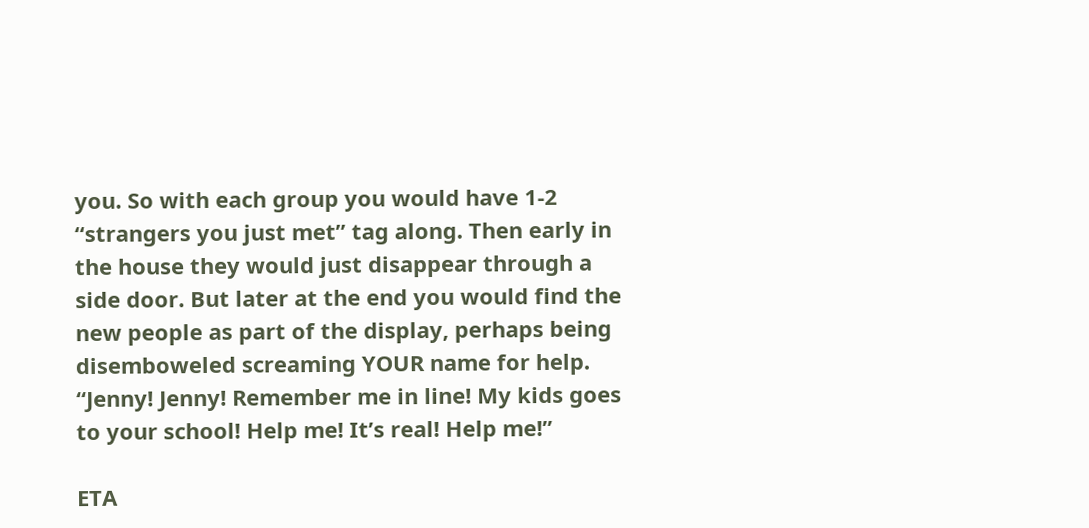you. So with each group you would have 1-2 “strangers you just met” tag along. Then early in the house they would just disappear through a side door. But later at the end you would find the new people as part of the display, perhaps being disemboweled screaming YOUR name for help. “Jenny! Jenny! Remember me in line! My kids goes to your school! Help me! It’s real! Help me!”

ETA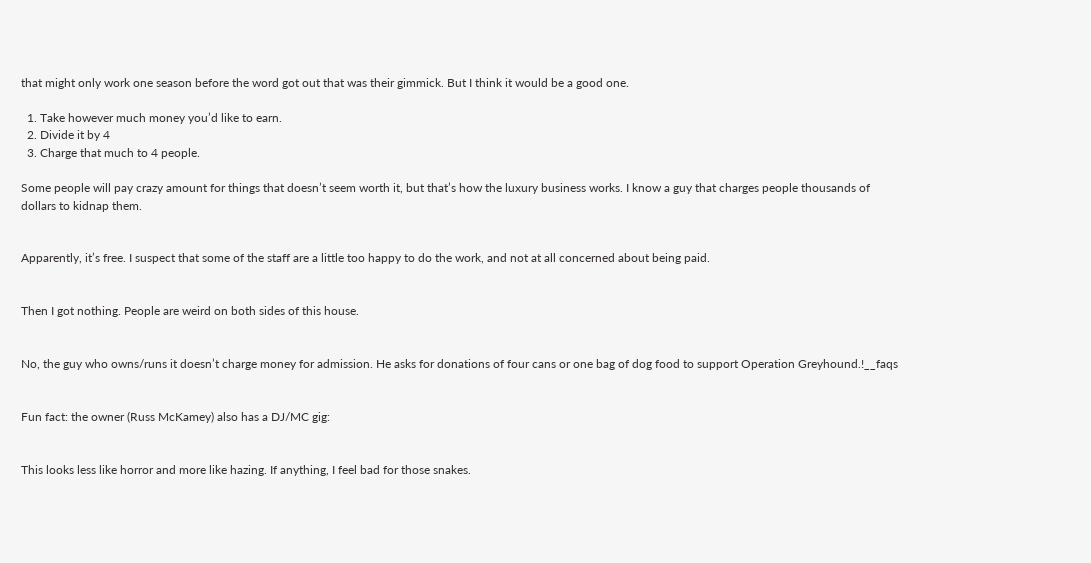that might only work one season before the word got out that was their gimmick. But I think it would be a good one.

  1. Take however much money you’d like to earn.
  2. Divide it by 4
  3. Charge that much to 4 people.

Some people will pay crazy amount for things that doesn’t seem worth it, but that’s how the luxury business works. I know a guy that charges people thousands of dollars to kidnap them.


Apparently, it’s free. I suspect that some of the staff are a little too happy to do the work, and not at all concerned about being paid.


Then I got nothing. People are weird on both sides of this house.


No, the guy who owns/runs it doesn’t charge money for admission. He asks for donations of four cans or one bag of dog food to support Operation Greyhound.!__faqs


Fun fact: the owner (Russ McKamey) also has a DJ/MC gig:


This looks less like horror and more like hazing. If anything, I feel bad for those snakes.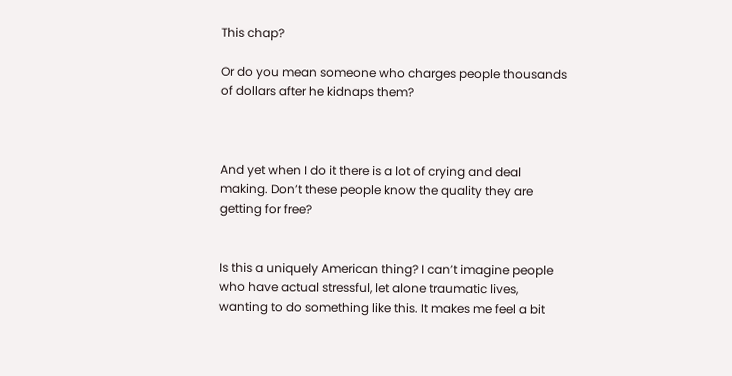This chap?

Or do you mean someone who charges people thousands of dollars after he kidnaps them?



And yet when I do it there is a lot of crying and deal making. Don’t these people know the quality they are getting for free?


Is this a uniquely American thing? I can’t imagine people who have actual stressful, let alone traumatic lives, wanting to do something like this. It makes me feel a bit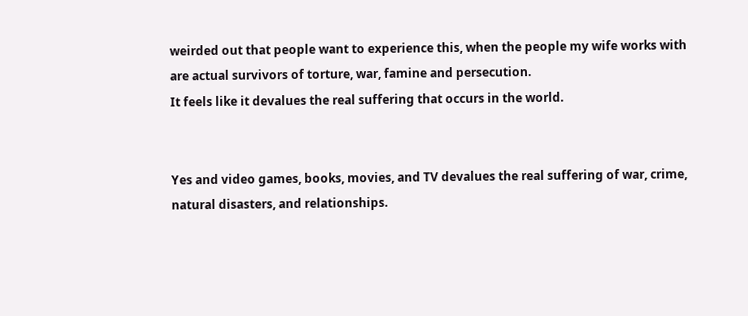weirded out that people want to experience this, when the people my wife works with are actual survivors of torture, war, famine and persecution.
It feels like it devalues the real suffering that occurs in the world.


Yes and video games, books, movies, and TV devalues the real suffering of war, crime, natural disasters, and relationships.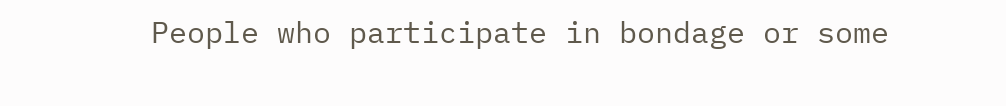People who participate in bondage or some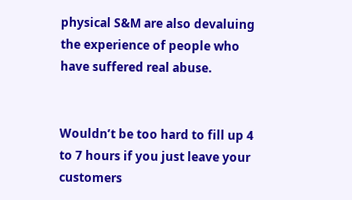physical S&M are also devaluing the experience of people who have suffered real abuse.


Wouldn’t be too hard to fill up 4 to 7 hours if you just leave your customers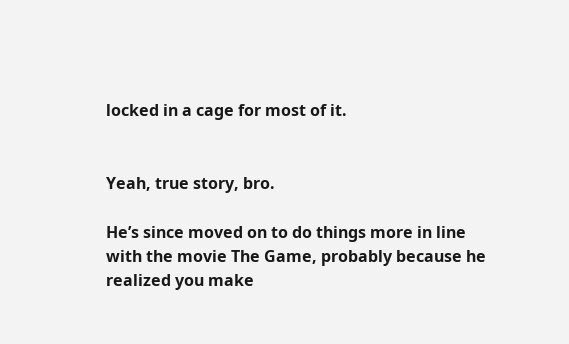locked in a cage for most of it.


Yeah, true story, bro.

He’s since moved on to do things more in line with the movie The Game, probably because he realized you make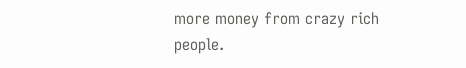more money from crazy rich people.